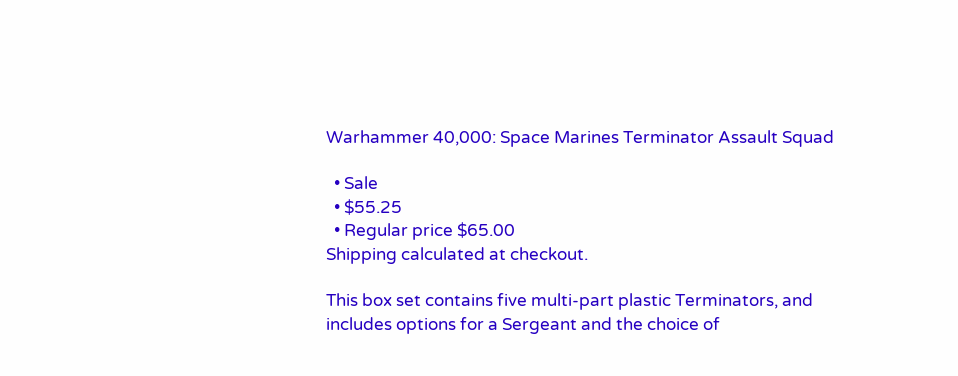Warhammer 40,000: Space Marines Terminator Assault Squad

  • Sale
  • $55.25
  • Regular price $65.00
Shipping calculated at checkout.

This box set contains five multi-part plastic Terminators, and includes options for a Sergeant and the choice of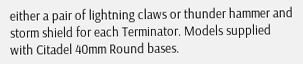either a pair of lightning claws or thunder hammer and storm shield for each Terminator. Models supplied with Citadel 40mm Round bases.